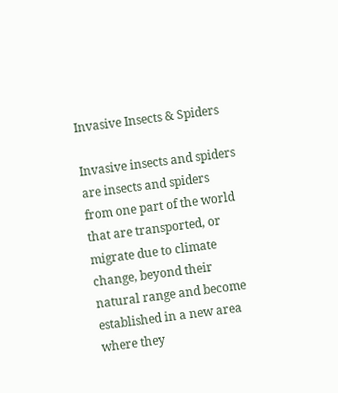Invasive Insects & Spiders

Invasive insects and spiders are insects and spiders from one part of the world that are transported, or migrate due to climate change, beyond their natural range and become established in a new area where they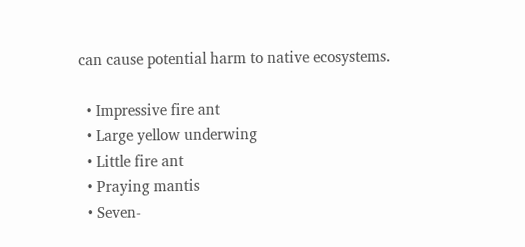can cause potential harm to native ecosystems.

  • Impressive fire ant
  • Large yellow underwing
  • Little fire ant
  • Praying mantis
  • Seven-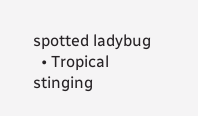spotted ladybug
  • Tropical stinging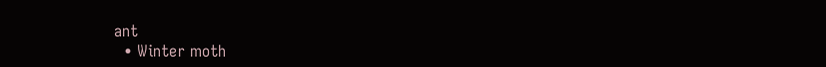ant
  • Winter moth